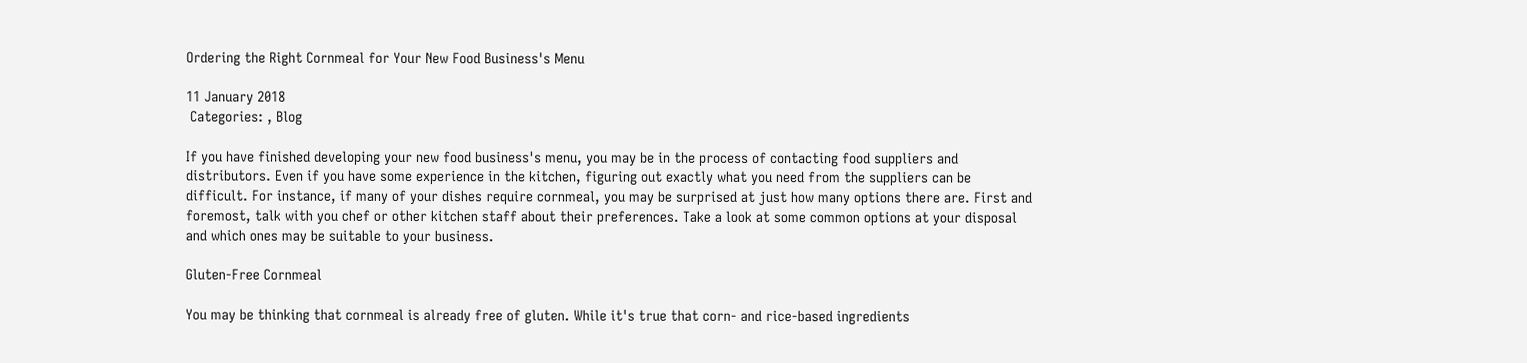Ordering the Right Cornmeal for Your New Food Business's Menu

11 January 2018
 Categories: , Blog

If you have finished developing your new food business's menu, you may be in the process of contacting food suppliers and distributors. Even if you have some experience in the kitchen, figuring out exactly what you need from the suppliers can be difficult. For instance, if many of your dishes require cornmeal, you may be surprised at just how many options there are. First and foremost, talk with you chef or other kitchen staff about their preferences. Take a look at some common options at your disposal and which ones may be suitable to your business.

Gluten-Free Cornmeal

You may be thinking that cornmeal is already free of gluten. While it's true that corn- and rice-based ingredients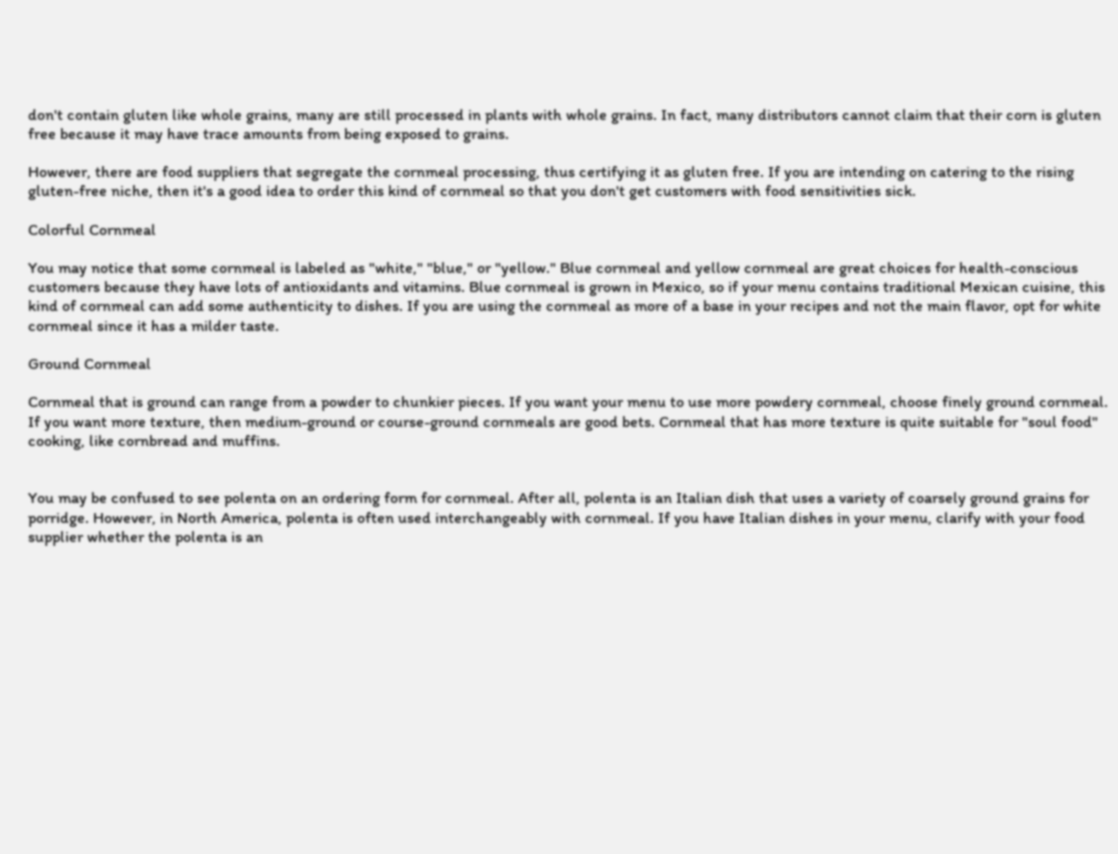don't contain gluten like whole grains, many are still processed in plants with whole grains. In fact, many distributors cannot claim that their corn is gluten free because it may have trace amounts from being exposed to grains.

However, there are food suppliers that segregate the cornmeal processing, thus certifying it as gluten free. If you are intending on catering to the rising gluten-free niche, then it's a good idea to order this kind of cornmeal so that you don't get customers with food sensitivities sick.

Colorful Cornmeal

You may notice that some cornmeal is labeled as "white," "blue," or "yellow." Blue cornmeal and yellow cornmeal are great choices for health-conscious customers because they have lots of antioxidants and vitamins. Blue cornmeal is grown in Mexico, so if your menu contains traditional Mexican cuisine, this kind of cornmeal can add some authenticity to dishes. If you are using the cornmeal as more of a base in your recipes and not the main flavor, opt for white cornmeal since it has a milder taste.

Ground Cornmeal

Cornmeal that is ground can range from a powder to chunkier pieces. If you want your menu to use more powdery cornmeal, choose finely ground cornmeal. If you want more texture, then medium-ground or course-ground cornmeals are good bets. Cornmeal that has more texture is quite suitable for "soul food" cooking, like cornbread and muffins.


You may be confused to see polenta on an ordering form for cornmeal. After all, polenta is an Italian dish that uses a variety of coarsely ground grains for porridge. However, in North America, polenta is often used interchangeably with cornmeal. If you have Italian dishes in your menu, clarify with your food supplier whether the polenta is an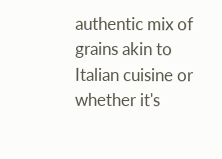authentic mix of grains akin to Italian cuisine or whether it's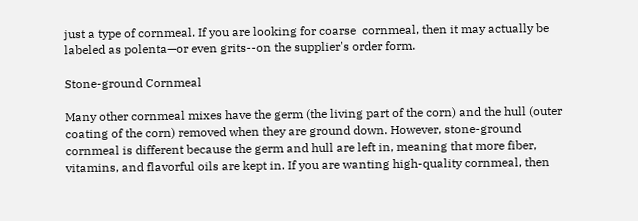just a type of cornmeal. If you are looking for coarse  cornmeal, then it may actually be labeled as polenta—or even grits--on the supplier's order form.

Stone-ground Cornmeal

Many other cornmeal mixes have the germ (the living part of the corn) and the hull (outer coating of the corn) removed when they are ground down. However, stone-ground cornmeal is different because the germ and hull are left in, meaning that more fiber, vitamins, and flavorful oils are kept in. If you are wanting high-quality cornmeal, then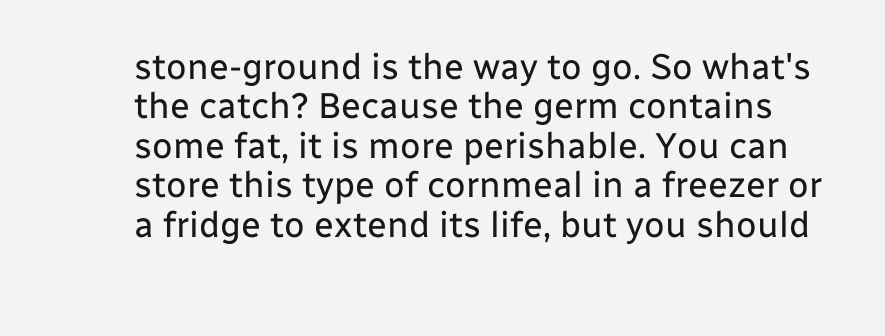stone-ground is the way to go. So what's the catch? Because the germ contains some fat, it is more perishable. You can store this type of cornmeal in a freezer or a fridge to extend its life, but you should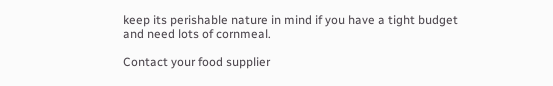keep its perishable nature in mind if you have a tight budget and need lots of cornmeal.

Contact your food supplier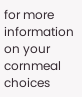for more information on your cornmeal choices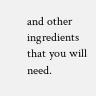and other ingredients that you will need.